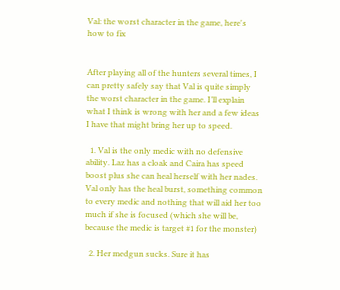Val: the worst character in the game, here's how to fix


After playing all of the hunters several times, I can pretty safely say that Val is quite simply the worst character in the game. I’ll explain what I think is wrong with her and a few ideas I have that might bring her up to speed.

  1. Val is the only medic with no defensive ability. Laz has a cloak and Caira has speed boost plus she can heal herself with her nades. Val only has the heal burst, something common to every medic and nothing that will aid her too much if she is focused (which she will be, because the medic is target #1 for the monster)

  2. Her medgun sucks. Sure it has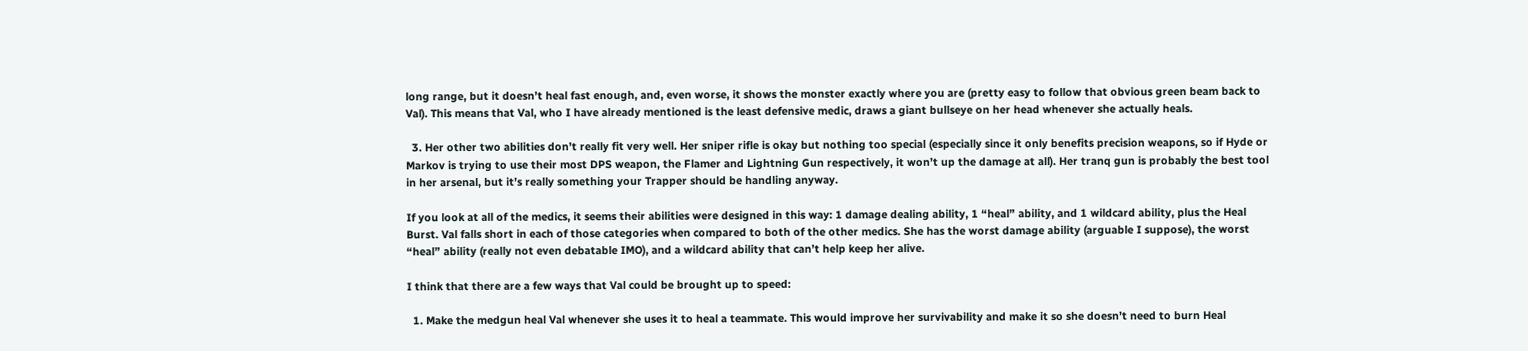long range, but it doesn’t heal fast enough, and, even worse, it shows the monster exactly where you are (pretty easy to follow that obvious green beam back to Val). This means that Val, who I have already mentioned is the least defensive medic, draws a giant bullseye on her head whenever she actually heals.

  3. Her other two abilities don’t really fit very well. Her sniper rifle is okay but nothing too special (especially since it only benefits precision weapons, so if Hyde or Markov is trying to use their most DPS weapon, the Flamer and Lightning Gun respectively, it won’t up the damage at all). Her tranq gun is probably the best tool in her arsenal, but it’s really something your Trapper should be handling anyway.

If you look at all of the medics, it seems their abilities were designed in this way: 1 damage dealing ability, 1 “heal” ability, and 1 wildcard ability, plus the Heal Burst. Val falls short in each of those categories when compared to both of the other medics. She has the worst damage ability (arguable I suppose), the worst “heal” ability (really not even debatable IMO), and a wildcard ability that can’t help keep her alive.

I think that there are a few ways that Val could be brought up to speed:

  1. Make the medgun heal Val whenever she uses it to heal a teammate. This would improve her survivability and make it so she doesn’t need to burn Heal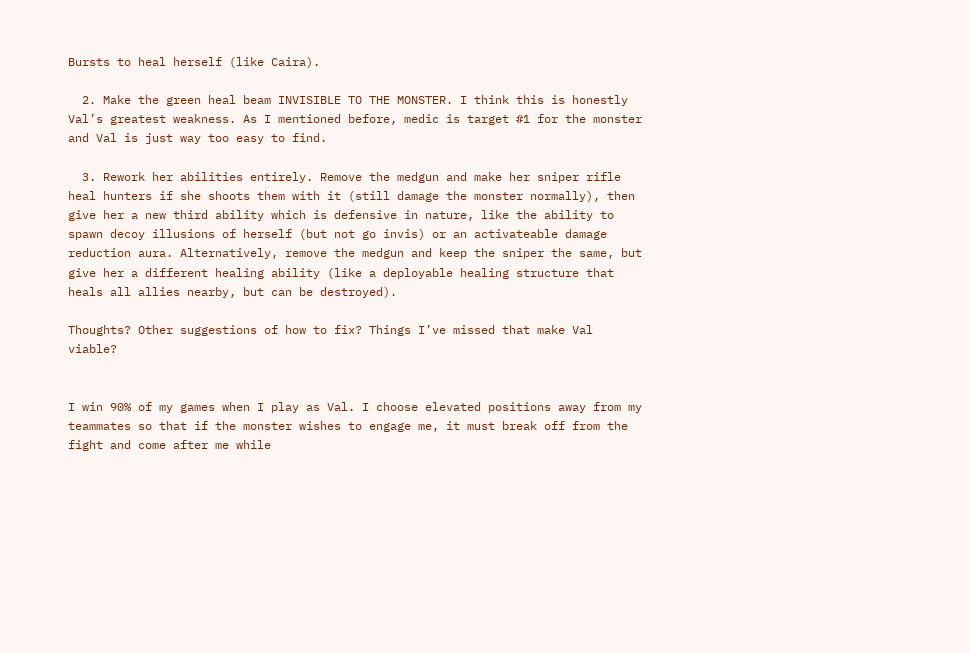Bursts to heal herself (like Caira).

  2. Make the green heal beam INVISIBLE TO THE MONSTER. I think this is honestly Val’s greatest weakness. As I mentioned before, medic is target #1 for the monster and Val is just way too easy to find.

  3. Rework her abilities entirely. Remove the medgun and make her sniper rifle heal hunters if she shoots them with it (still damage the monster normally), then give her a new third ability which is defensive in nature, like the ability to spawn decoy illusions of herself (but not go invis) or an activateable damage reduction aura. Alternatively, remove the medgun and keep the sniper the same, but give her a different healing ability (like a deployable healing structure that heals all allies nearby, but can be destroyed).

Thoughts? Other suggestions of how to fix? Things I’ve missed that make Val viable?


I win 90% of my games when I play as Val. I choose elevated positions away from my teammates so that if the monster wishes to engage me, it must break off from the fight and come after me while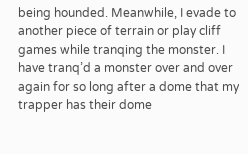being hounded. Meanwhile, I evade to another piece of terrain or play cliff games while tranqing the monster. I have tranq’d a monster over and over again for so long after a dome that my trapper has their dome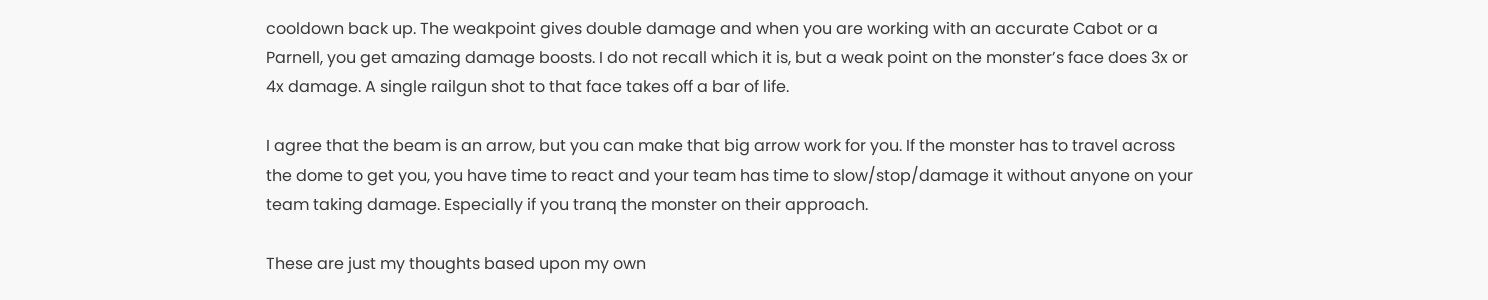cooldown back up. The weakpoint gives double damage and when you are working with an accurate Cabot or a Parnell, you get amazing damage boosts. I do not recall which it is, but a weak point on the monster’s face does 3x or 4x damage. A single railgun shot to that face takes off a bar of life.

I agree that the beam is an arrow, but you can make that big arrow work for you. If the monster has to travel across the dome to get you, you have time to react and your team has time to slow/stop/damage it without anyone on your team taking damage. Especially if you tranq the monster on their approach.

These are just my thoughts based upon my own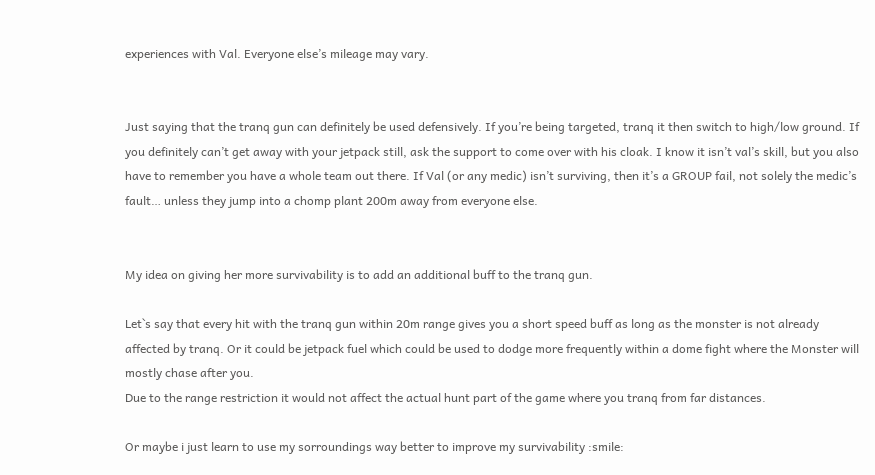experiences with Val. Everyone else’s mileage may vary.


Just saying that the tranq gun can definitely be used defensively. If you’re being targeted, tranq it then switch to high/low ground. If you definitely can’t get away with your jetpack still, ask the support to come over with his cloak. I know it isn’t val’s skill, but you also have to remember you have a whole team out there. If Val (or any medic) isn’t surviving, then it’s a GROUP fail, not solely the medic’s fault… unless they jump into a chomp plant 200m away from everyone else.


My idea on giving her more survivability is to add an additional buff to the tranq gun.

Let`s say that every hit with the tranq gun within 20m range gives you a short speed buff as long as the monster is not already affected by tranq. Or it could be jetpack fuel which could be used to dodge more frequently within a dome fight where the Monster will mostly chase after you.
Due to the range restriction it would not affect the actual hunt part of the game where you tranq from far distances.

Or maybe i just learn to use my sorroundings way better to improve my survivability :smile: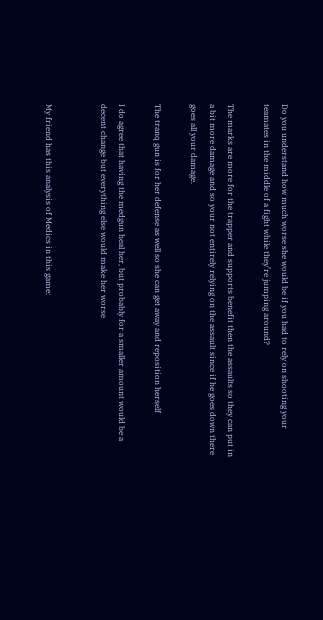Do you understand how much worse she would be if you had to rely on shooting your teamates in the middle of a fight while they’re jumping around?

The marks are more for the trapper and supports benefit then the assaults so they can put in a bit more damage and so your not entirely relying on the assault since if he goes down there goes all your damage.

The tranq gun is for her defense as well so she can get away and reposition herself

I do agree that having the medgun heal her, but probably for a smaller amount would be a decent change but everything else would make her worse


My friend has this analysis of Medics in this game: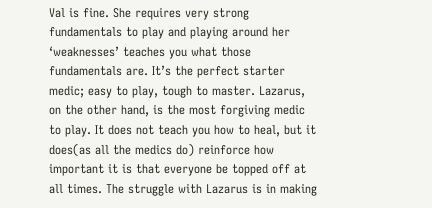Val is fine. She requires very strong fundamentals to play and playing around her ‘weaknesses’ teaches you what those fundamentals are. It’s the perfect starter medic; easy to play, tough to master. Lazarus, on the other hand, is the most forgiving medic to play. It does not teach you how to heal, but it does(as all the medics do) reinforce how important it is that everyone be topped off at all times. The struggle with Lazarus is in making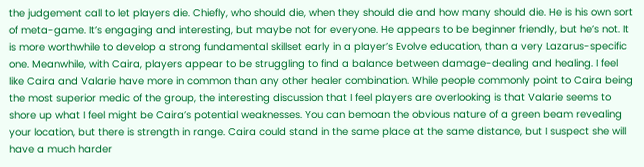the judgement call to let players die. Chiefly, who should die, when they should die and how many should die. He is his own sort of meta-game. It’s engaging and interesting, but maybe not for everyone. He appears to be beginner friendly, but he’s not. It is more worthwhile to develop a strong fundamental skillset early in a player’s Evolve education, than a very Lazarus-specific one. Meanwhile, with Caira, players appear to be struggling to find a balance between damage-dealing and healing. I feel like Caira and Valarie have more in common than any other healer combination. While people commonly point to Caira being the most superior medic of the group, the interesting discussion that I feel players are overlooking is that Valarie seems to shore up what I feel might be Caira’s potential weaknesses. You can bemoan the obvious nature of a green beam revealing your location, but there is strength in range. Caira could stand in the same place at the same distance, but I suspect she will have a much harder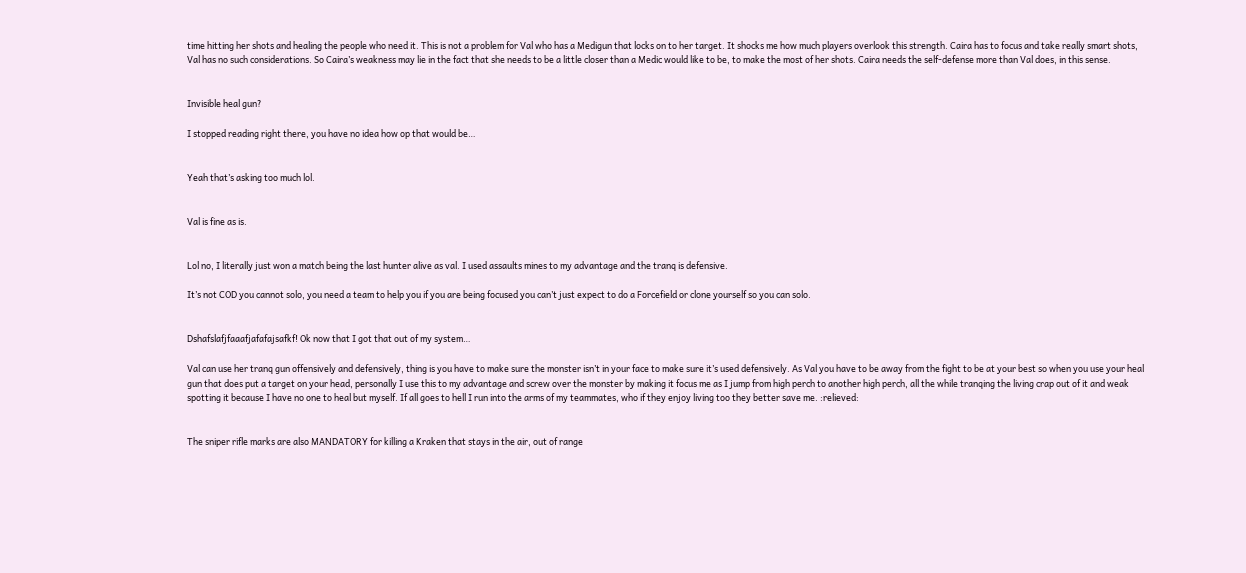time hitting her shots and healing the people who need it. This is not a problem for Val who has a Medigun that locks on to her target. It shocks me how much players overlook this strength. Caira has to focus and take really smart shots, Val has no such considerations. So Caira’s weakness may lie in the fact that she needs to be a little closer than a Medic would like to be, to make the most of her shots. Caira needs the self-defense more than Val does, in this sense.


Invisible heal gun?

I stopped reading right there, you have no idea how op that would be…


Yeah that’s asking too much lol.


Val is fine as is.


Lol no, I literally just won a match being the last hunter alive as val. I used assaults mines to my advantage and the tranq is defensive.

It’s not COD you cannot solo, you need a team to help you if you are being focused you can’t just expect to do a Forcefield or clone yourself so you can solo.


Dshafslafjfaaafjafafajsafkf! Ok now that I got that out of my system…

Val can use her tranq gun offensively and defensively, thing is you have to make sure the monster isn’t in your face to make sure it’s used defensively. As Val you have to be away from the fight to be at your best so when you use your heal gun that does put a target on your head, personally I use this to my advantage and screw over the monster by making it focus me as I jump from high perch to another high perch, all the while tranqing the living crap out of it and weak spotting it because I have no one to heal but myself. If all goes to hell I run into the arms of my teammates, who if they enjoy living too they better save me. :relieved:


The sniper rifle marks are also MANDATORY for killing a Kraken that stays in the air, out of range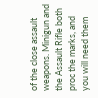of the close assault weapons. Minigun and the Assault Rifle both proc the marks, and you will need them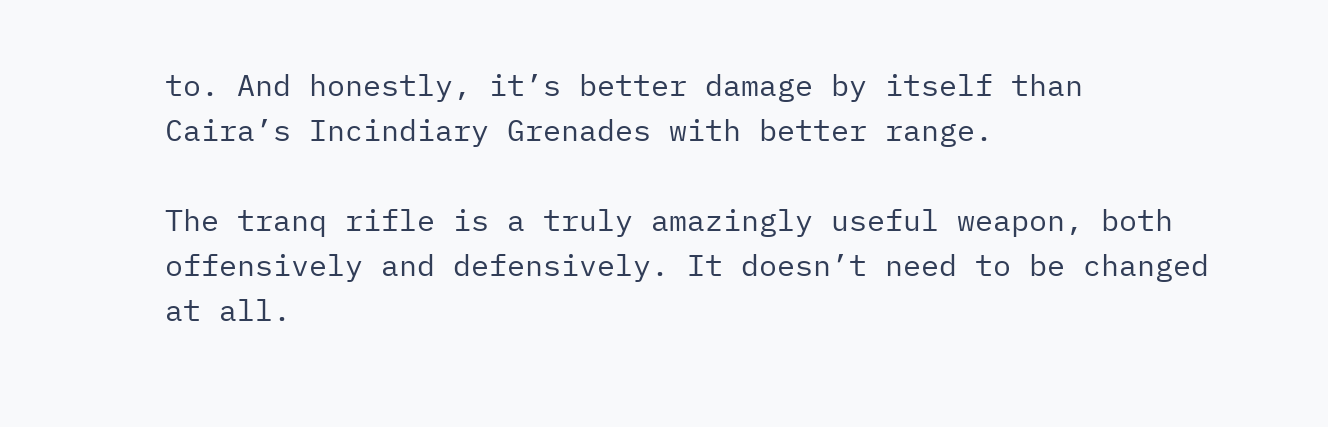to. And honestly, it’s better damage by itself than Caira’s Incindiary Grenades with better range.

The tranq rifle is a truly amazingly useful weapon, both offensively and defensively. It doesn’t need to be changed at all.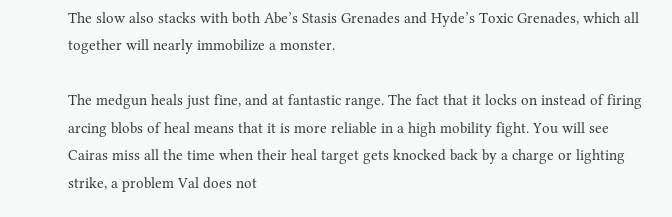The slow also stacks with both Abe’s Stasis Grenades and Hyde’s Toxic Grenades, which all together will nearly immobilize a monster.

The medgun heals just fine, and at fantastic range. The fact that it locks on instead of firing arcing blobs of heal means that it is more reliable in a high mobility fight. You will see Cairas miss all the time when their heal target gets knocked back by a charge or lighting strike, a problem Val does not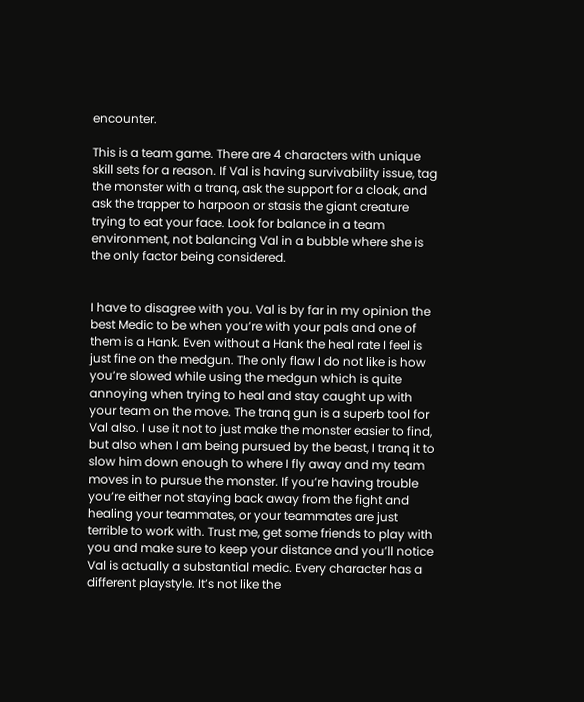encounter.

This is a team game. There are 4 characters with unique skill sets for a reason. If Val is having survivability issue, tag the monster with a tranq, ask the support for a cloak, and ask the trapper to harpoon or stasis the giant creature trying to eat your face. Look for balance in a team environment, not balancing Val in a bubble where she is the only factor being considered.


I have to disagree with you. Val is by far in my opinion the best Medic to be when you’re with your pals and one of them is a Hank. Even without a Hank the heal rate I feel is just fine on the medgun. The only flaw I do not like is how you’re slowed while using the medgun which is quite annoying when trying to heal and stay caught up with your team on the move. The tranq gun is a superb tool for Val also. I use it not to just make the monster easier to find, but also when I am being pursued by the beast, I tranq it to slow him down enough to where I fly away and my team moves in to pursue the monster. If you’re having trouble you’re either not staying back away from the fight and healing your teammates, or your teammates are just terrible to work with. Trust me, get some friends to play with you and make sure to keep your distance and you’ll notice Val is actually a substantial medic. Every character has a different playstyle. It’s not like the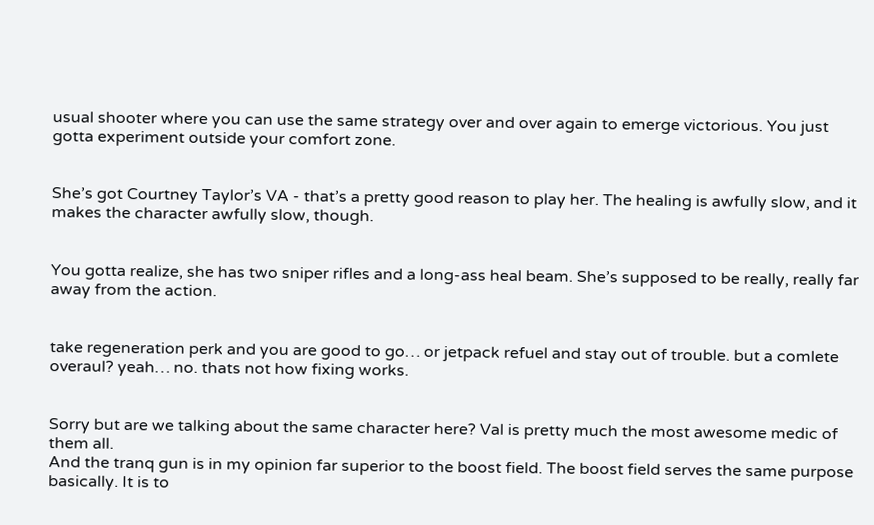usual shooter where you can use the same strategy over and over again to emerge victorious. You just gotta experiment outside your comfort zone.


She’s got Courtney Taylor’s VA - that’s a pretty good reason to play her. The healing is awfully slow, and it makes the character awfully slow, though.


You gotta realize, she has two sniper rifles and a long-ass heal beam. She’s supposed to be really, really far away from the action.


take regeneration perk and you are good to go… or jetpack refuel and stay out of trouble. but a comlete overaul? yeah… no. thats not how fixing works.


Sorry but are we talking about the same character here? Val is pretty much the most awesome medic of them all.
And the tranq gun is in my opinion far superior to the boost field. The boost field serves the same purpose basically. It is to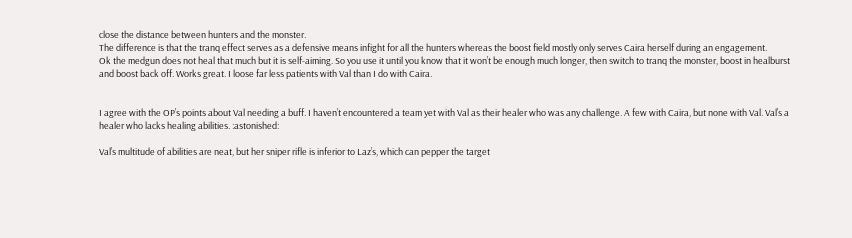close the distance between hunters and the monster.
The difference is that the tranq effect serves as a defensive means infight for all the hunters whereas the boost field mostly only serves Caira herself during an engagement.
Ok the medgun does not heal that much but it is self-aiming. So you use it until you know that it won’t be enough much longer, then switch to tranq the monster, boost in healburst and boost back off. Works great. I loose far less patients with Val than I do with Caira.


I agree with the OP’s points about Val needing a buff. I haven’t encountered a team yet with Val as their healer who was any challenge. A few with Caira, but none with Val. Val’s a healer who lacks healing abilities. :astonished:

Val’s multitude of abilities are neat, but her sniper rifle is inferior to Laz’s, which can pepper the target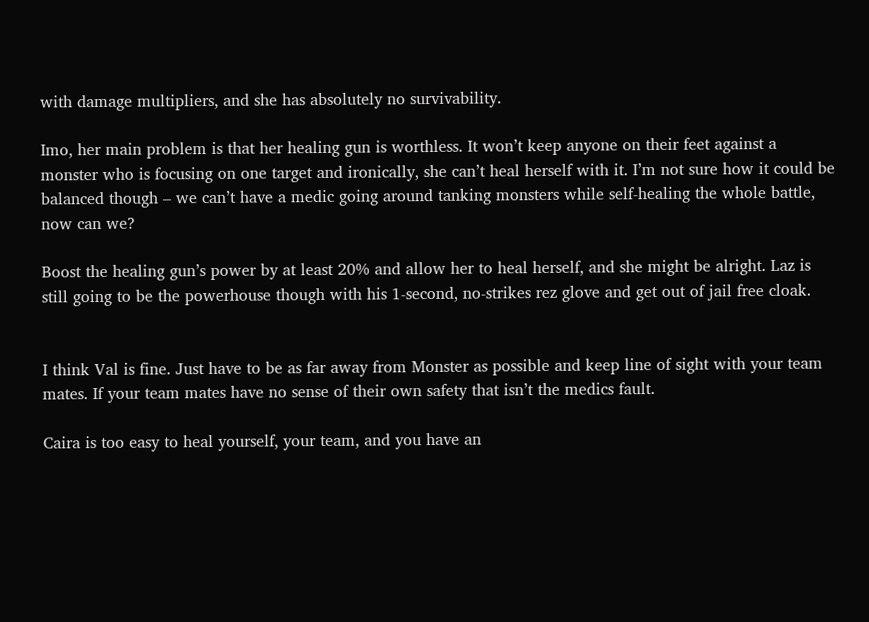with damage multipliers, and she has absolutely no survivability.

Imo, her main problem is that her healing gun is worthless. It won’t keep anyone on their feet against a monster who is focusing on one target and ironically, she can’t heal herself with it. I’m not sure how it could be balanced though – we can’t have a medic going around tanking monsters while self-healing the whole battle, now can we?

Boost the healing gun’s power by at least 20% and allow her to heal herself, and she might be alright. Laz is still going to be the powerhouse though with his 1-second, no-strikes rez glove and get out of jail free cloak.


I think Val is fine. Just have to be as far away from Monster as possible and keep line of sight with your team mates. If your team mates have no sense of their own safety that isn’t the medics fault.

Caira is too easy to heal yourself, your team, and you have an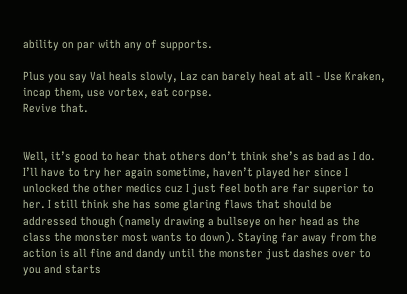ability on par with any of supports.

Plus you say Val heals slowly, Laz can barely heal at all - Use Kraken, incap them, use vortex, eat corpse.
Revive that.


Well, it’s good to hear that others don’t think she’s as bad as I do. I’ll have to try her again sometime, haven’t played her since I unlocked the other medics cuz I just feel both are far superior to her. I still think she has some glaring flaws that should be addressed though (namely drawing a bullseye on her head as the class the monster most wants to down). Staying far away from the action is all fine and dandy until the monster just dashes over to you and starts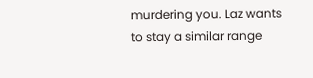murdering you. Laz wants to stay a similar range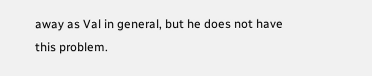away as Val in general, but he does not have this problem.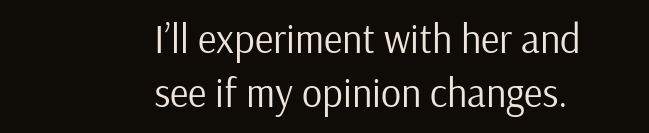I’ll experiment with her and see if my opinion changes.